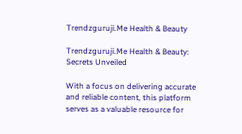Trendzguruji.Me Health & Beauty

Trendzguruji.Me Health & Beauty: Secrets Unveiled

With a focus on delivering accurate and reliable content, this platform serves as a valuable resource for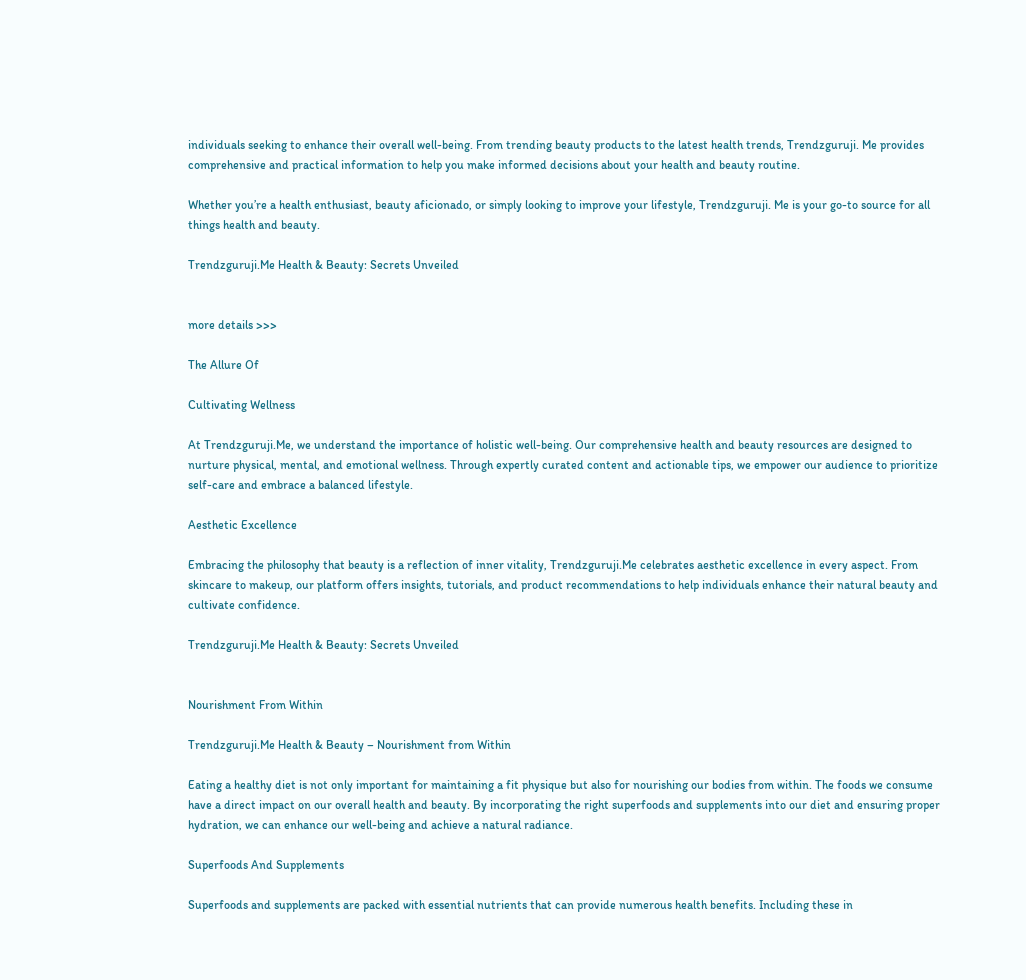individuals seeking to enhance their overall well-being. From trending beauty products to the latest health trends, Trendzguruji. Me provides comprehensive and practical information to help you make informed decisions about your health and beauty routine.

Whether you’re a health enthusiast, beauty aficionado, or simply looking to improve your lifestyle, Trendzguruji. Me is your go-to source for all things health and beauty.

Trendzguruji.Me Health & Beauty: Secrets Unveiled


more details >>>

The Allure Of

Cultivating Wellness

At Trendzguruji.Me, we understand the importance of holistic well-being. Our comprehensive health and beauty resources are designed to nurture physical, mental, and emotional wellness. Through expertly curated content and actionable tips, we empower our audience to prioritize self-care and embrace a balanced lifestyle.

Aesthetic Excellence

Embracing the philosophy that beauty is a reflection of inner vitality, Trendzguruji.Me celebrates aesthetic excellence in every aspect. From skincare to makeup, our platform offers insights, tutorials, and product recommendations to help individuals enhance their natural beauty and cultivate confidence.

Trendzguruji.Me Health & Beauty: Secrets Unveiled


Nourishment From Within

Trendzguruji.Me Health & Beauty – Nourishment from Within

Eating a healthy diet is not only important for maintaining a fit physique but also for nourishing our bodies from within. The foods we consume have a direct impact on our overall health and beauty. By incorporating the right superfoods and supplements into our diet and ensuring proper hydration, we can enhance our well-being and achieve a natural radiance.

Superfoods And Supplements

Superfoods and supplements are packed with essential nutrients that can provide numerous health benefits. Including these in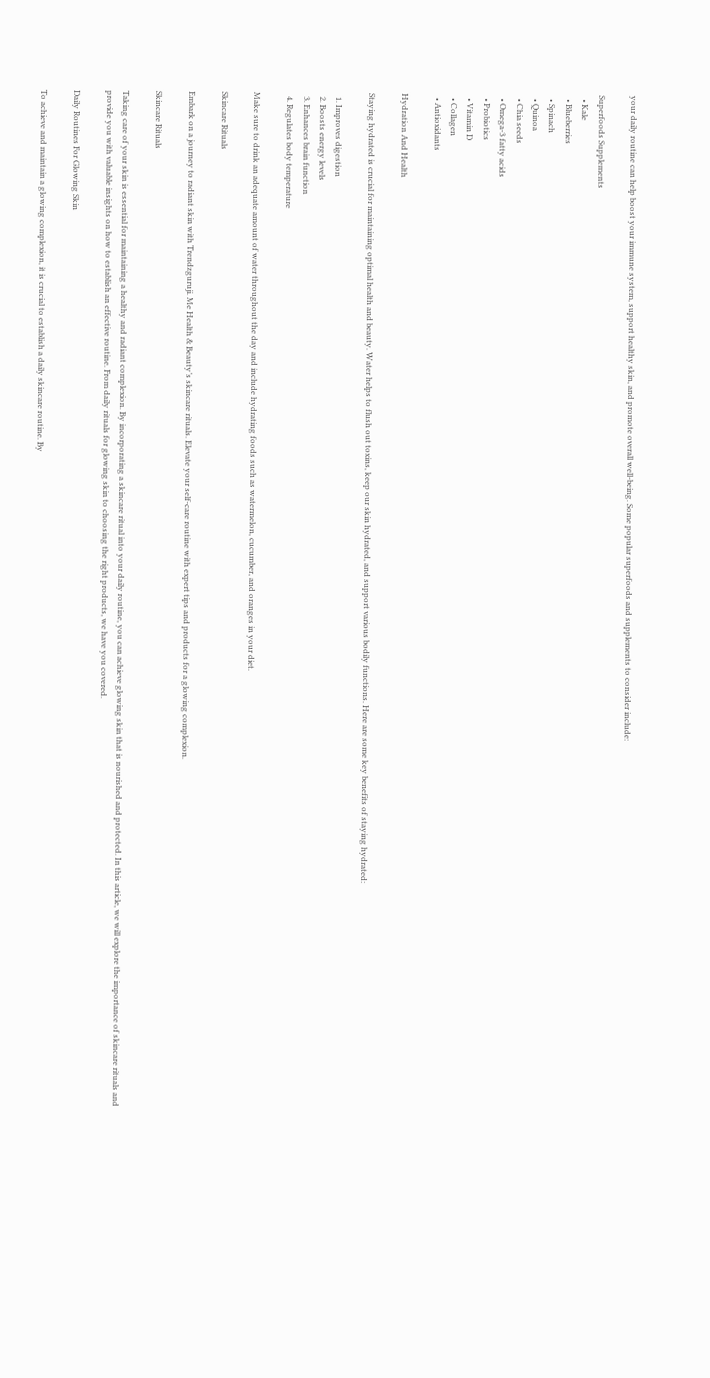your daily routine can help boost your immune system, support healthy skin, and promote overall well-being. Some popular superfoods and supplements to consider include:

Superfoods Supplements
  • Kale
  • Blueberries
  • Spinach
  • Quinoa
  • Chia seeds
  • Omega-3 fatty acids
  • Probiotics
  • Vitamin D
  • Collagen
  • Antioxidants

Hydration And Health

Staying hydrated is crucial for maintaining optimal health and beauty. Water helps to flush out toxins, keep our skin hydrated, and support various bodily functions. Here are some key benefits of staying hydrated:

  1. Improves digestion
  2. Boosts energy levels
  3. Enhances brain function
  4. Regulates body temperature

Make sure to drink an adequate amount of water throughout the day and include hydrating foods such as watermelon, cucumber, and oranges in your diet.

Skincare Rituals

Embark on a journey to radiant skin with Trendzguruji. Me Health & Beauty’s skincare rituals. Elevate your self-care routine with expert tips and products for a glowing complexion.

Skincare Rituals

Taking care of your skin is essential for maintaining a healthy and radiant complexion. By incorporating a skincare ritual into your daily routine, you can achieve glowing skin that is nourished and protected. In this article, we will explore the importance of skincare rituals and provide you with valuable insights on how to establish an effective routine. From daily rituals for glowing skin to choosing the right products, we have you covered.

Daily Routines For Glowing Skin

To achieve and maintain a glowing complexion, it is crucial to establish a daily skincare routine. By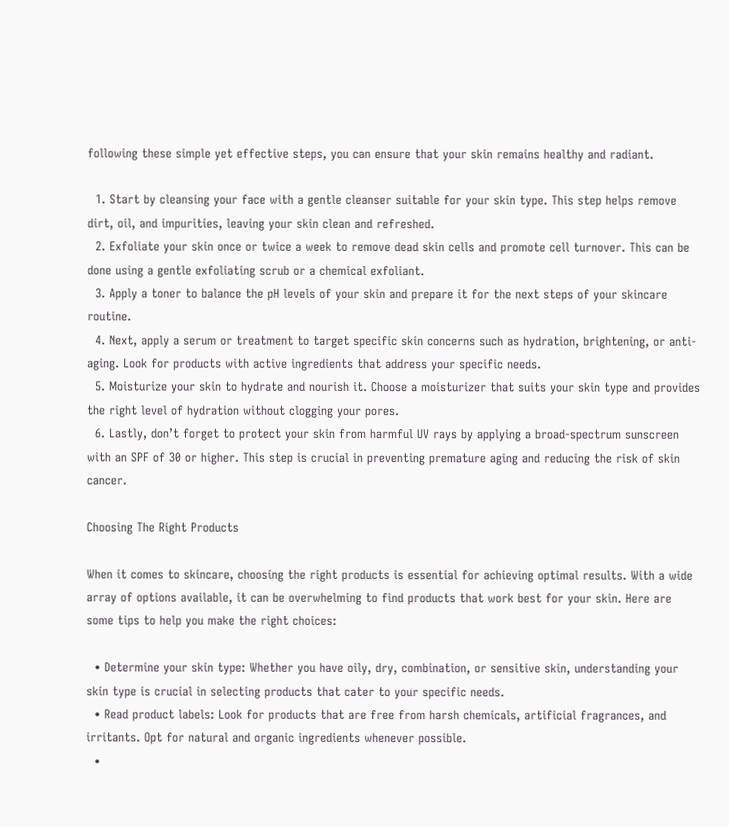following these simple yet effective steps, you can ensure that your skin remains healthy and radiant.

  1. Start by cleansing your face with a gentle cleanser suitable for your skin type. This step helps remove dirt, oil, and impurities, leaving your skin clean and refreshed.
  2. Exfoliate your skin once or twice a week to remove dead skin cells and promote cell turnover. This can be done using a gentle exfoliating scrub or a chemical exfoliant.
  3. Apply a toner to balance the pH levels of your skin and prepare it for the next steps of your skincare routine.
  4. Next, apply a serum or treatment to target specific skin concerns such as hydration, brightening, or anti-aging. Look for products with active ingredients that address your specific needs.
  5. Moisturize your skin to hydrate and nourish it. Choose a moisturizer that suits your skin type and provides the right level of hydration without clogging your pores.
  6. Lastly, don’t forget to protect your skin from harmful UV rays by applying a broad-spectrum sunscreen with an SPF of 30 or higher. This step is crucial in preventing premature aging and reducing the risk of skin cancer.

Choosing The Right Products

When it comes to skincare, choosing the right products is essential for achieving optimal results. With a wide array of options available, it can be overwhelming to find products that work best for your skin. Here are some tips to help you make the right choices:

  • Determine your skin type: Whether you have oily, dry, combination, or sensitive skin, understanding your skin type is crucial in selecting products that cater to your specific needs.
  • Read product labels: Look for products that are free from harsh chemicals, artificial fragrances, and irritants. Opt for natural and organic ingredients whenever possible.
  •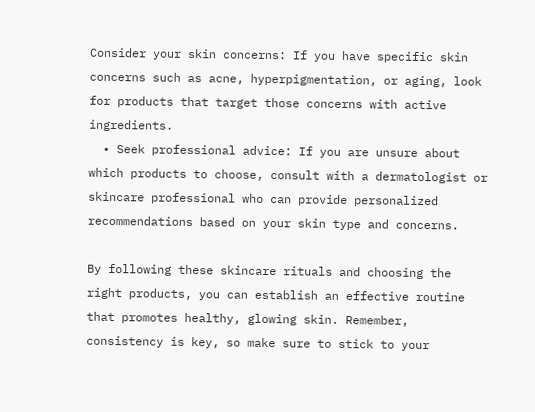Consider your skin concerns: If you have specific skin concerns such as acne, hyperpigmentation, or aging, look for products that target those concerns with active ingredients.
  • Seek professional advice: If you are unsure about which products to choose, consult with a dermatologist or skincare professional who can provide personalized recommendations based on your skin type and concerns.

By following these skincare rituals and choosing the right products, you can establish an effective routine that promotes healthy, glowing skin. Remember, consistency is key, so make sure to stick to your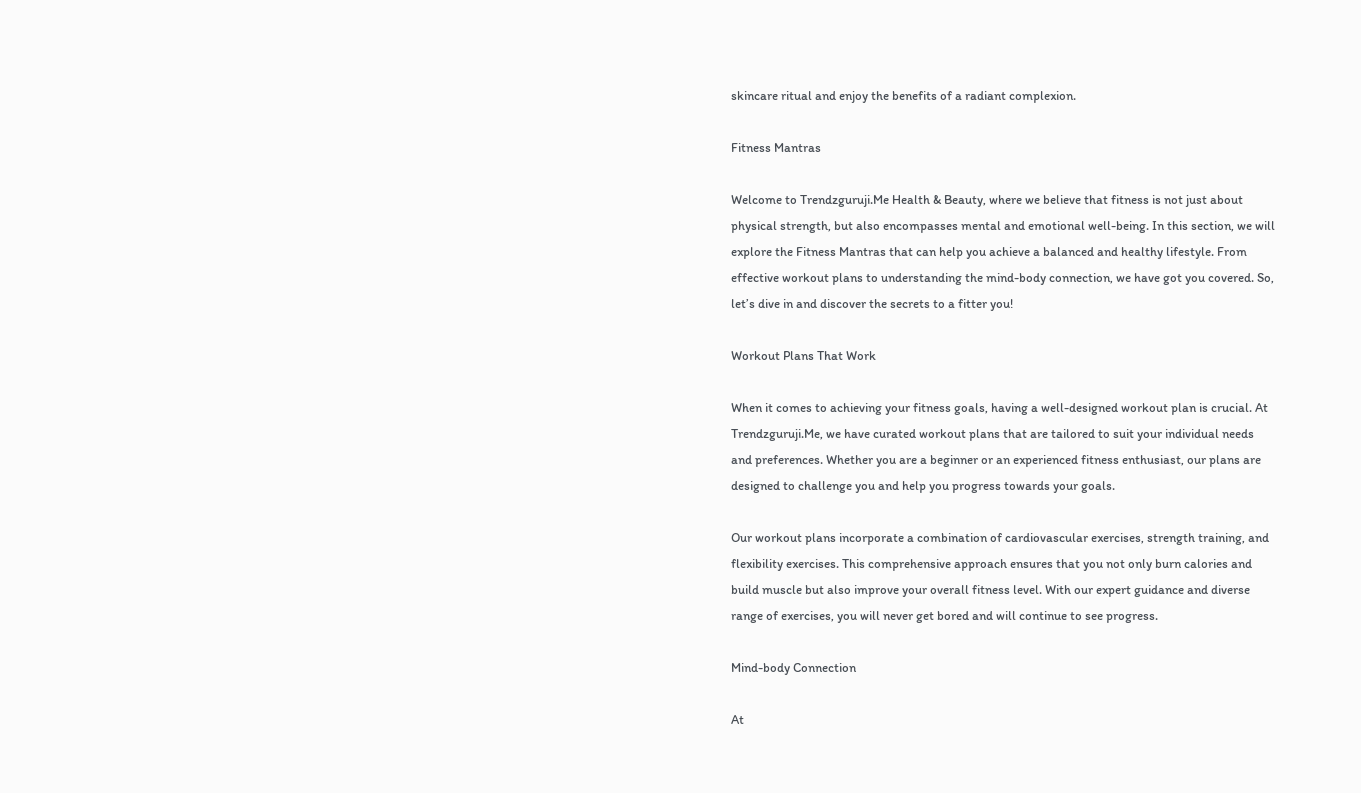skincare ritual and enjoy the benefits of a radiant complexion.

Fitness Mantras

Welcome to Trendzguruji.Me Health & Beauty, where we believe that fitness is not just about physical strength, but also encompasses mental and emotional well-being. In this section, we will explore the Fitness Mantras that can help you achieve a balanced and healthy lifestyle. From effective workout plans to understanding the mind-body connection, we have got you covered. So, let’s dive in and discover the secrets to a fitter you!

Workout Plans That Work

When it comes to achieving your fitness goals, having a well-designed workout plan is crucial. At Trendzguruji.Me, we have curated workout plans that are tailored to suit your individual needs and preferences. Whether you are a beginner or an experienced fitness enthusiast, our plans are designed to challenge you and help you progress towards your goals.

Our workout plans incorporate a combination of cardiovascular exercises, strength training, and flexibility exercises. This comprehensive approach ensures that you not only burn calories and build muscle but also improve your overall fitness level. With our expert guidance and diverse range of exercises, you will never get bored and will continue to see progress.

Mind-body Connection

At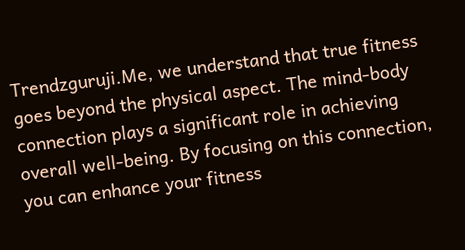Trendzguruji.Me, we understand that true fitness goes beyond the physical aspect. The mind-body connection plays a significant role in achieving overall well-being. By focusing on this connection, you can enhance your fitness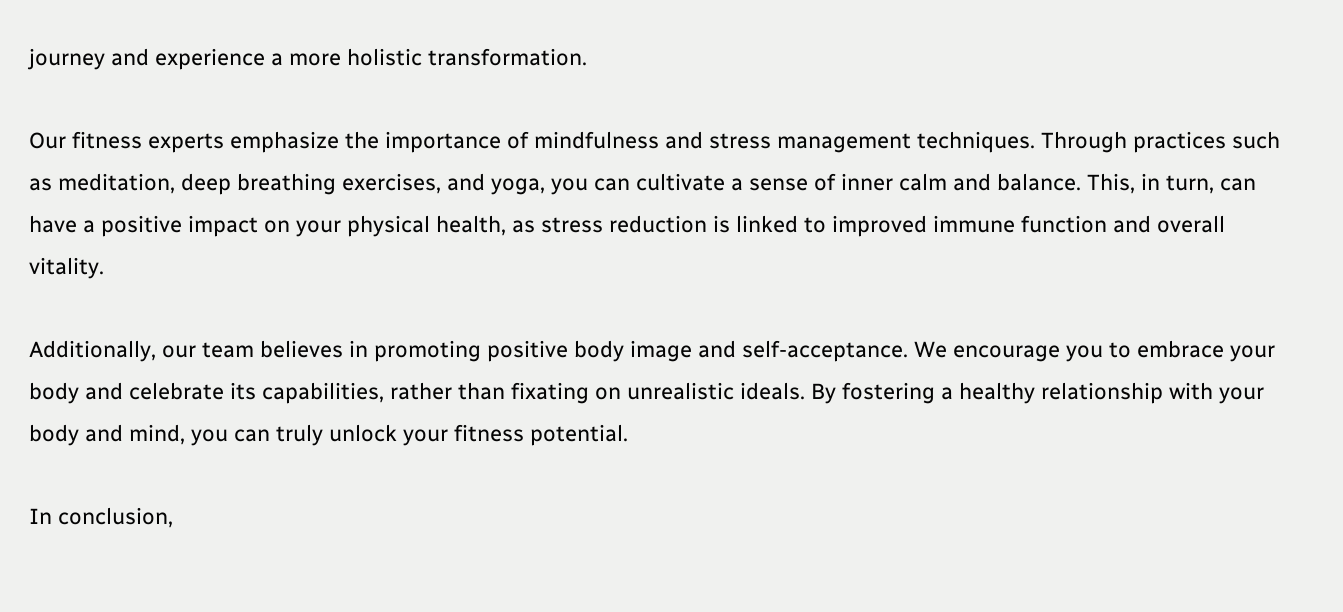journey and experience a more holistic transformation.

Our fitness experts emphasize the importance of mindfulness and stress management techniques. Through practices such as meditation, deep breathing exercises, and yoga, you can cultivate a sense of inner calm and balance. This, in turn, can have a positive impact on your physical health, as stress reduction is linked to improved immune function and overall vitality.

Additionally, our team believes in promoting positive body image and self-acceptance. We encourage you to embrace your body and celebrate its capabilities, rather than fixating on unrealistic ideals. By fostering a healthy relationship with your body and mind, you can truly unlock your fitness potential.

In conclusion,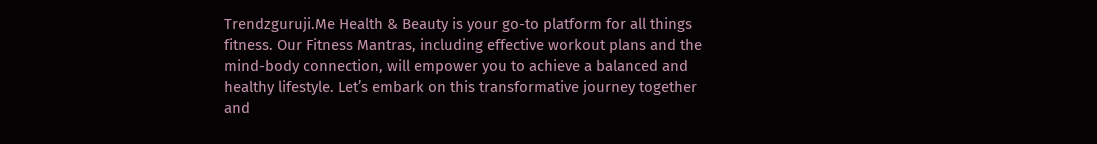Trendzguruji.Me Health & Beauty is your go-to platform for all things fitness. Our Fitness Mantras, including effective workout plans and the mind-body connection, will empower you to achieve a balanced and healthy lifestyle. Let’s embark on this transformative journey together and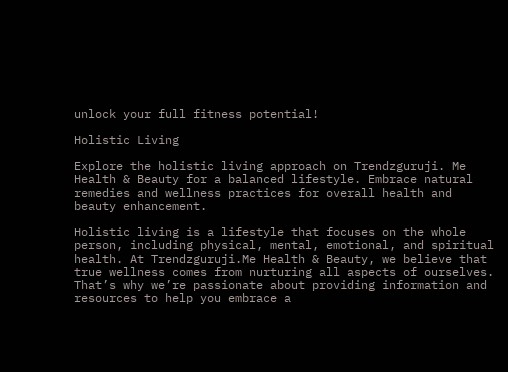unlock your full fitness potential!

Holistic Living

Explore the holistic living approach on Trendzguruji. Me Health & Beauty for a balanced lifestyle. Embrace natural remedies and wellness practices for overall health and beauty enhancement.

Holistic living is a lifestyle that focuses on the whole person, including physical, mental, emotional, and spiritual health. At Trendzguruji.Me Health & Beauty, we believe that true wellness comes from nurturing all aspects of ourselves. That’s why we’re passionate about providing information and resources to help you embrace a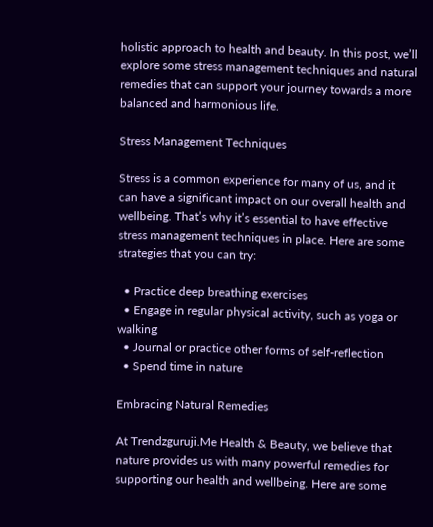holistic approach to health and beauty. In this post, we’ll explore some stress management techniques and natural remedies that can support your journey towards a more balanced and harmonious life.

Stress Management Techniques

Stress is a common experience for many of us, and it can have a significant impact on our overall health and wellbeing. That’s why it’s essential to have effective stress management techniques in place. Here are some strategies that you can try:

  • Practice deep breathing exercises
  • Engage in regular physical activity, such as yoga or walking
  • Journal or practice other forms of self-reflection
  • Spend time in nature

Embracing Natural Remedies

At Trendzguruji.Me Health & Beauty, we believe that nature provides us with many powerful remedies for supporting our health and wellbeing. Here are some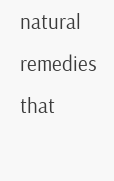natural remedies that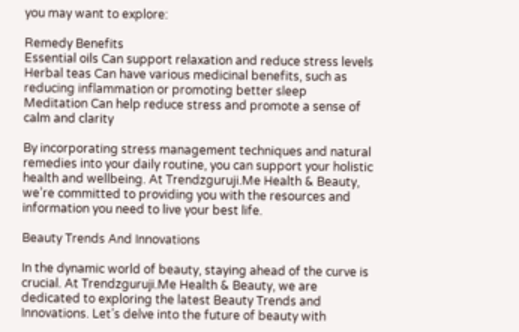you may want to explore:

Remedy Benefits
Essential oils Can support relaxation and reduce stress levels
Herbal teas Can have various medicinal benefits, such as reducing inflammation or promoting better sleep
Meditation Can help reduce stress and promote a sense of calm and clarity

By incorporating stress management techniques and natural remedies into your daily routine, you can support your holistic health and wellbeing. At Trendzguruji.Me Health & Beauty, we’re committed to providing you with the resources and information you need to live your best life.

Beauty Trends And Innovations

In the dynamic world of beauty, staying ahead of the curve is crucial. At Trendzguruji.Me Health & Beauty, we are dedicated to exploring the latest Beauty Trends and Innovations. Let’s delve into the future of beauty with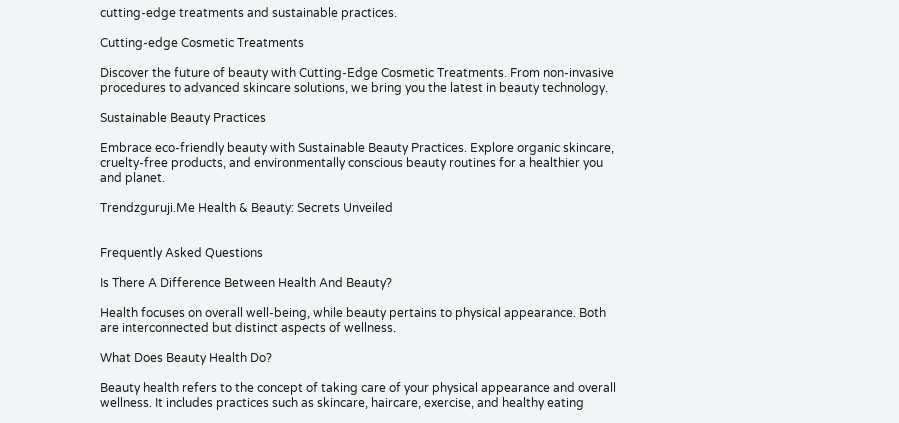cutting-edge treatments and sustainable practices.

Cutting-edge Cosmetic Treatments

Discover the future of beauty with Cutting-Edge Cosmetic Treatments. From non-invasive procedures to advanced skincare solutions, we bring you the latest in beauty technology.

Sustainable Beauty Practices

Embrace eco-friendly beauty with Sustainable Beauty Practices. Explore organic skincare, cruelty-free products, and environmentally conscious beauty routines for a healthier you and planet.

Trendzguruji.Me Health & Beauty: Secrets Unveiled


Frequently Asked Questions

Is There A Difference Between Health And Beauty?

Health focuses on overall well-being, while beauty pertains to physical appearance. Both are interconnected but distinct aspects of wellness.

What Does Beauty Health Do?

Beauty health refers to the concept of taking care of your physical appearance and overall wellness. It includes practices such as skincare, haircare, exercise, and healthy eating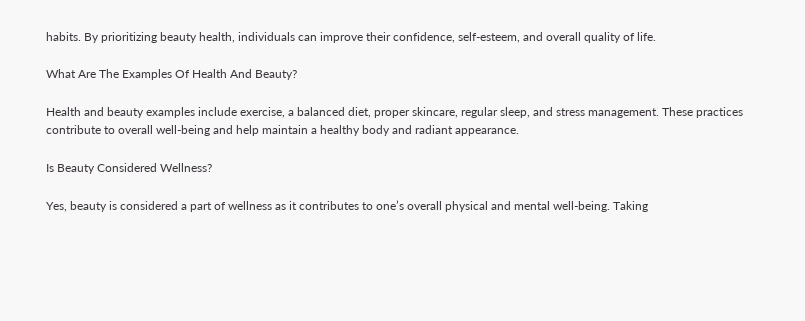habits. By prioritizing beauty health, individuals can improve their confidence, self-esteem, and overall quality of life.

What Are The Examples Of Health And Beauty?

Health and beauty examples include exercise, a balanced diet, proper skincare, regular sleep, and stress management. These practices contribute to overall well-being and help maintain a healthy body and radiant appearance.

Is Beauty Considered Wellness?

Yes, beauty is considered a part of wellness as it contributes to one’s overall physical and mental well-being. Taking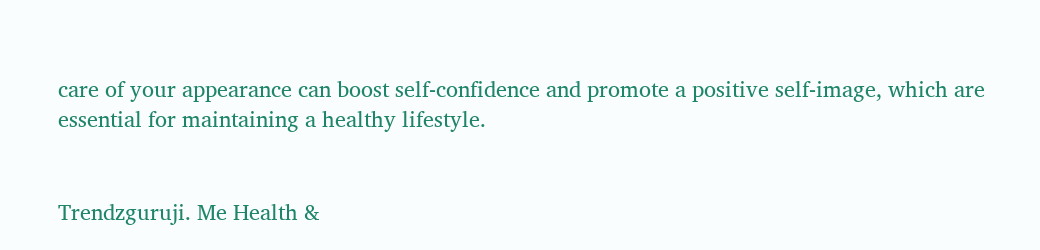care of your appearance can boost self-confidence and promote a positive self-image, which are essential for maintaining a healthy lifestyle.


Trendzguruji. Me Health &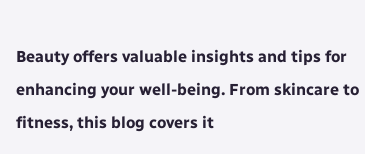Beauty offers valuable insights and tips for enhancing your well-being. From skincare to fitness, this blog covers it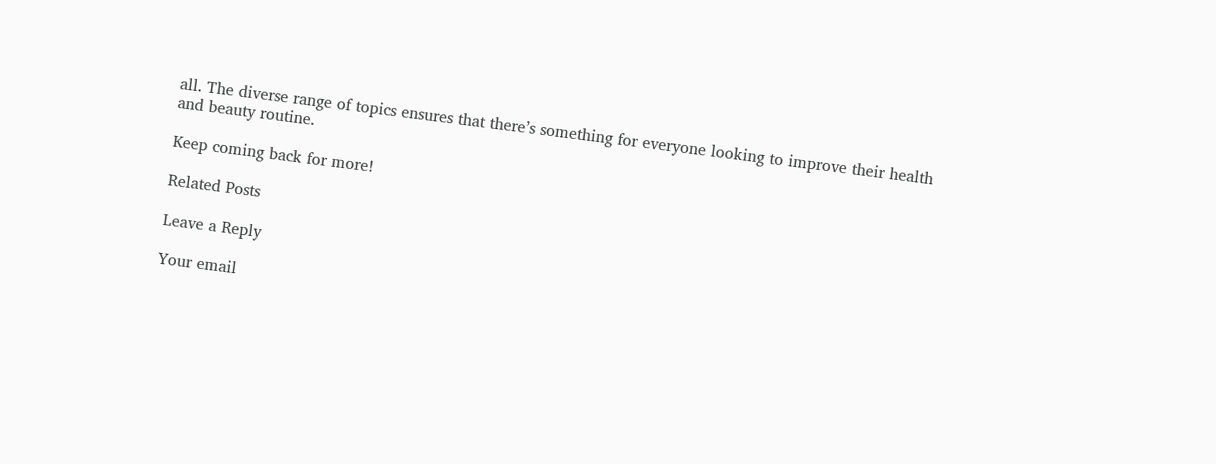all. The diverse range of topics ensures that there’s something for everyone looking to improve their health and beauty routine.

Keep coming back for more!

Related Posts

Leave a Reply

Your email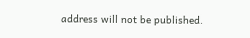address will not be published.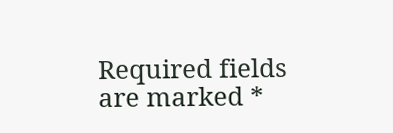Required fields are marked *